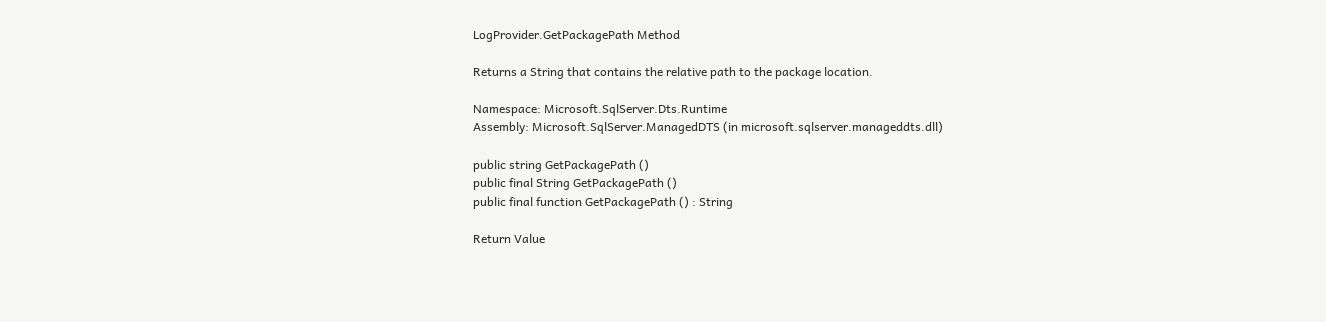LogProvider.GetPackagePath Method

Returns a String that contains the relative path to the package location.

Namespace: Microsoft.SqlServer.Dts.Runtime
Assembly: Microsoft.SqlServer.ManagedDTS (in microsoft.sqlserver.manageddts.dll)

public string GetPackagePath ()
public final String GetPackagePath ()
public final function GetPackagePath () : String

Return Value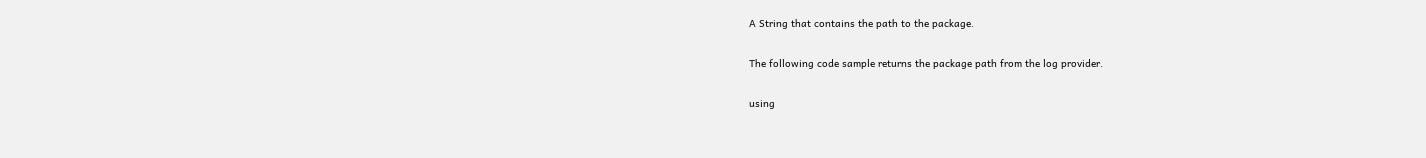A String that contains the path to the package.

The following code sample returns the package path from the log provider.

using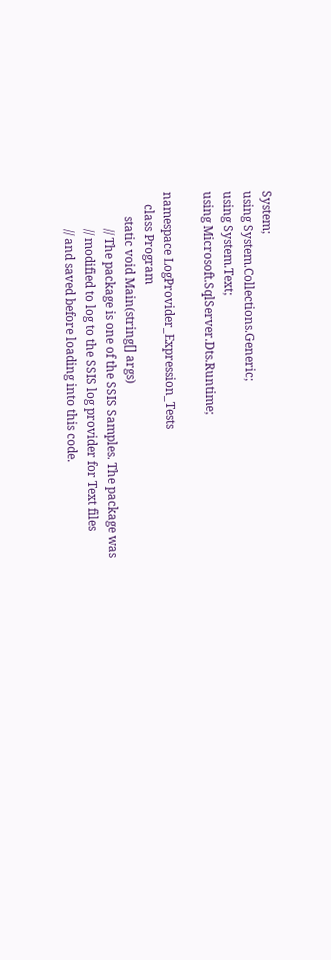System;
using System.Collections.Generic;
using System.Text;
using Microsoft.SqlServer.Dts.Runtime;

namespace LogProvider_Expression_Tests
    class Program
        static void Main(string[] args)
            // The package is one of the SSIS Samples. The package was
            // modified to log to the SSIS log provider for Text files
            // and saved before loading into this code.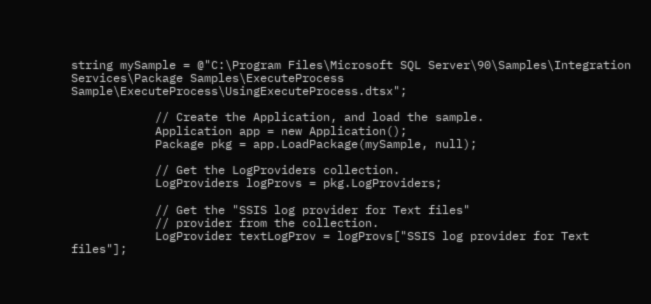string mySample = @"C:\Program Files\Microsoft SQL Server\90\Samples\Integration Services\Package Samples\ExecuteProcess Sample\ExecuteProcess\UsingExecuteProcess.dtsx";

            // Create the Application, and load the sample.
            Application app = new Application();
            Package pkg = app.LoadPackage(mySample, null);

            // Get the LogProviders collection.
            LogProviders logProvs = pkg.LogProviders;

            // Get the "SSIS log provider for Text files"
            // provider from the collection.
            LogProvider textLogProv = logProvs["SSIS log provider for Text files"];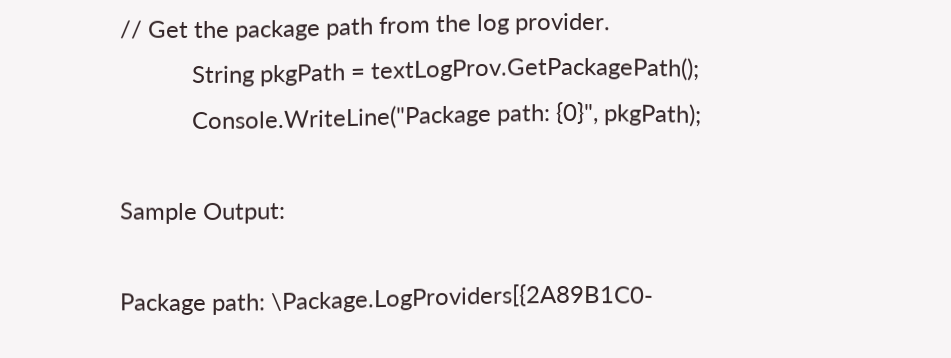// Get the package path from the log provider.
            String pkgPath = textLogProv.GetPackagePath();
            Console.WriteLine("Package path: {0}", pkgPath);

Sample Output:

Package path: \Package.LogProviders[{2A89B1C0-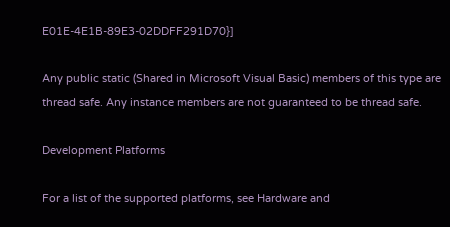E01E-4E1B-89E3-02DDFF291D70}]

Any public static (Shared in Microsoft Visual Basic) members of this type are thread safe. Any instance members are not guaranteed to be thread safe.

Development Platforms

For a list of the supported platforms, see Hardware and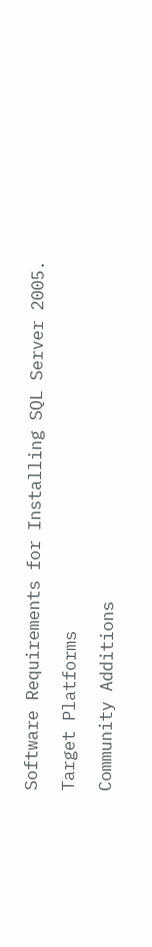Software Requirements for Installing SQL Server 2005.

Target Platforms

Community Additions